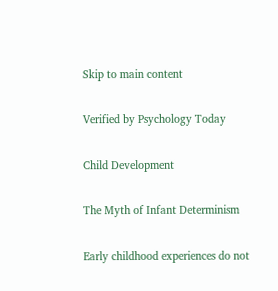Skip to main content

Verified by Psychology Today

Child Development

The Myth of Infant Determinism

Early childhood experiences do not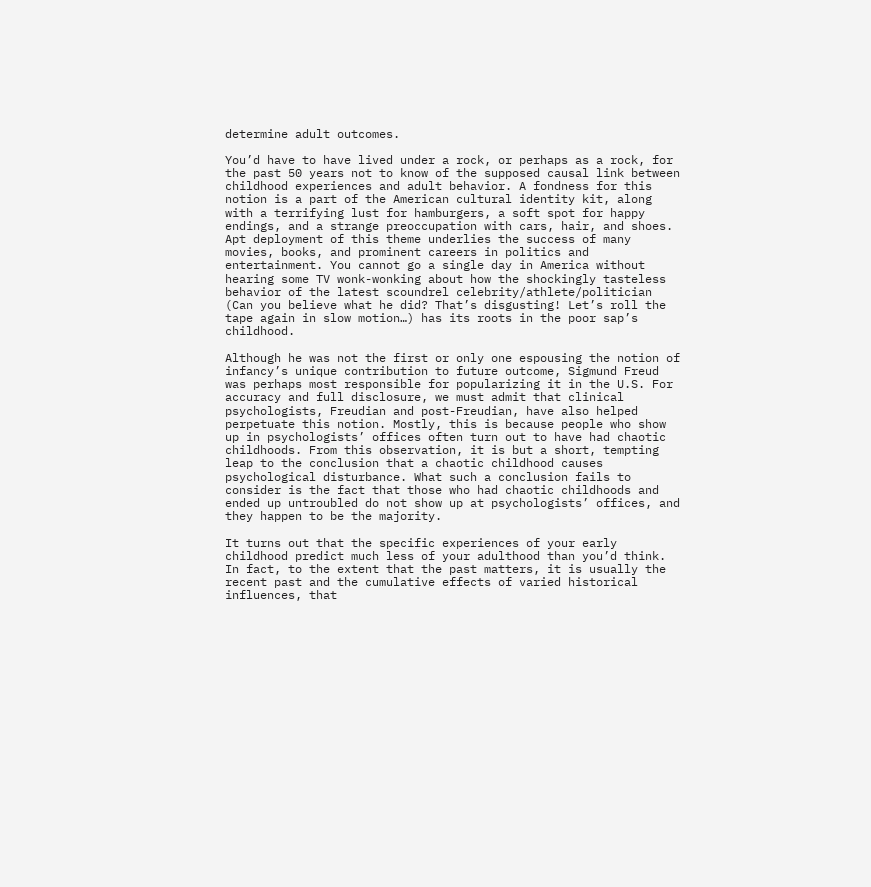determine adult outcomes.

You’d have to have lived under a rock, or perhaps as a rock, for the past 50 years not to know of the supposed causal link between childhood experiences and adult behavior. A fondness for this notion is a part of the American cultural identity kit, along with a terrifying lust for hamburgers, a soft spot for happy endings, and a strange preoccupation with cars, hair, and shoes. Apt deployment of this theme underlies the success of many movies, books, and prominent careers in politics and entertainment. You cannot go a single day in America without hearing some TV wonk-wonking about how the shockingly tasteless behavior of the latest scoundrel celebrity/athlete/politician (Can you believe what he did? That’s disgusting! Let’s roll the tape again in slow motion…) has its roots in the poor sap’s childhood.

Although he was not the first or only one espousing the notion of infancy’s unique contribution to future outcome, Sigmund Freud was perhaps most responsible for popularizing it in the U.S. For accuracy and full disclosure, we must admit that clinical psychologists, Freudian and post-Freudian, have also helped perpetuate this notion. Mostly, this is because people who show up in psychologists’ offices often turn out to have had chaotic childhoods. From this observation, it is but a short, tempting leap to the conclusion that a chaotic childhood causes psychological disturbance. What such a conclusion fails to consider is the fact that those who had chaotic childhoods and ended up untroubled do not show up at psychologists’ offices, and they happen to be the majority.

It turns out that the specific experiences of your early childhood predict much less of your adulthood than you’d think. In fact, to the extent that the past matters, it is usually the recent past and the cumulative effects of varied historical influences, that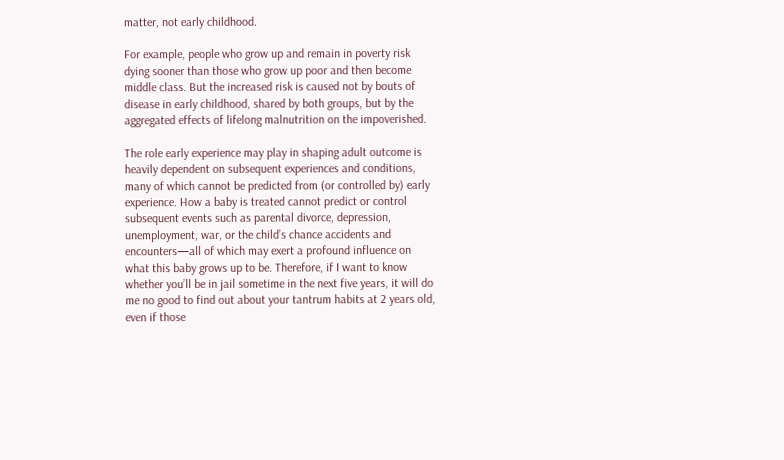matter, not early childhood.

For example, people who grow up and remain in poverty risk dying sooner than those who grow up poor and then become middle class. But the increased risk is caused not by bouts of disease in early childhood, shared by both groups, but by the aggregated effects of lifelong malnutrition on the impoverished.

The role early experience may play in shaping adult outcome is heavily dependent on subsequent experiences and conditions, many of which cannot be predicted from (or controlled by) early experience. How a baby is treated cannot predict or control subsequent events such as parental divorce, depression, unemployment, war, or the child’s chance accidents and encounters—all of which may exert a profound influence on what this baby grows up to be. Therefore, if I want to know whether you’ll be in jail sometime in the next five years, it will do me no good to find out about your tantrum habits at 2 years old, even if those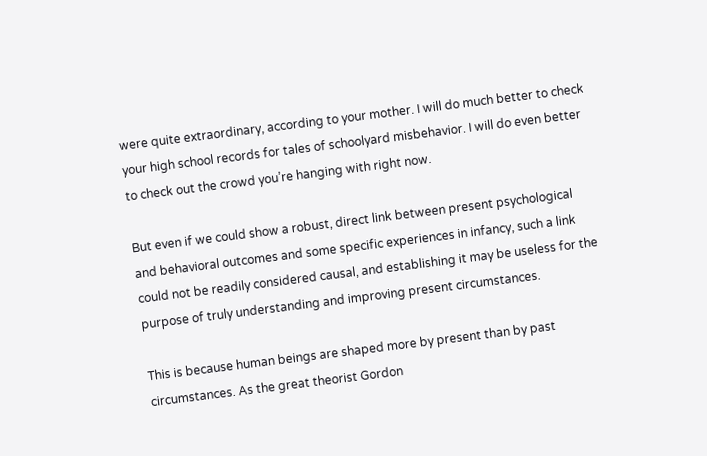were quite extraordinary, according to your mother. I will do much better to check your high school records for tales of schoolyard misbehavior. I will do even better to check out the crowd you’re hanging with right now.

But even if we could show a robust, direct link between present psychological and behavioral outcomes and some specific experiences in infancy, such a link could not be readily considered causal, and establishing it may be useless for the purpose of truly understanding and improving present circumstances.

This is because human beings are shaped more by present than by past circumstances. As the great theorist Gordon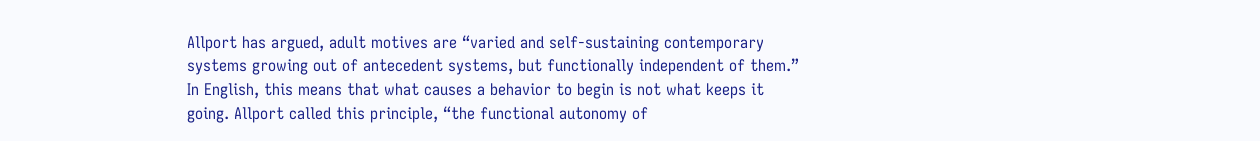Allport has argued, adult motives are “varied and self-sustaining contemporary systems growing out of antecedent systems, but functionally independent of them.” In English, this means that what causes a behavior to begin is not what keeps it going. Allport called this principle, “the functional autonomy of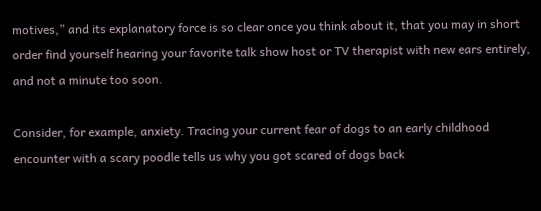motives,” and its explanatory force is so clear once you think about it, that you may in short order find yourself hearing your favorite talk show host or TV therapist with new ears entirely, and not a minute too soon.

Consider, for example, anxiety. Tracing your current fear of dogs to an early childhood encounter with a scary poodle tells us why you got scared of dogs back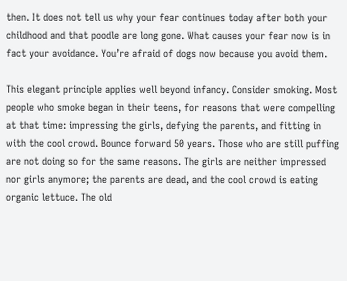then. It does not tell us why your fear continues today after both your childhood and that poodle are long gone. What causes your fear now is in fact your avoidance. You’re afraid of dogs now because you avoid them.

This elegant principle applies well beyond infancy. Consider smoking. Most people who smoke began in their teens, for reasons that were compelling at that time: impressing the girls, defying the parents, and fitting in with the cool crowd. Bounce forward 50 years. Those who are still puffing are not doing so for the same reasons. The girls are neither impressed nor girls anymore; the parents are dead, and the cool crowd is eating organic lettuce. The old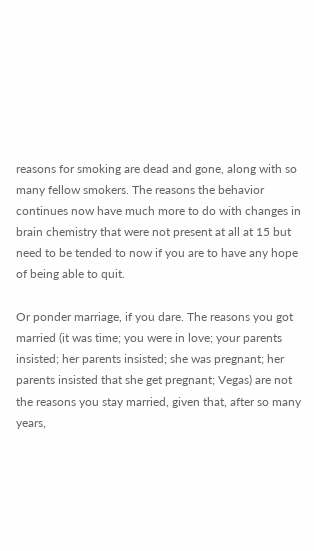reasons for smoking are dead and gone, along with so many fellow smokers. The reasons the behavior continues now have much more to do with changes in brain chemistry that were not present at all at 15 but need to be tended to now if you are to have any hope of being able to quit.

Or ponder marriage, if you dare. The reasons you got married (it was time; you were in love; your parents insisted; her parents insisted; she was pregnant; her parents insisted that she get pregnant; Vegas) are not the reasons you stay married, given that, after so many years,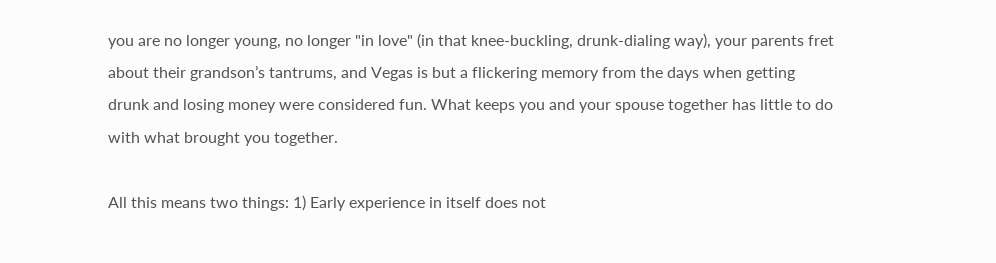you are no longer young, no longer "in love" (in that knee-buckling, drunk-dialing way), your parents fret about their grandson’s tantrums, and Vegas is but a flickering memory from the days when getting drunk and losing money were considered fun. What keeps you and your spouse together has little to do with what brought you together.

All this means two things: 1) Early experience in itself does not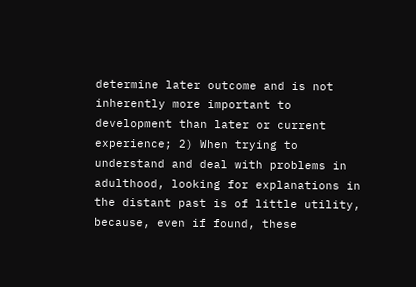determine later outcome and is not inherently more important to development than later or current experience; 2) When trying to understand and deal with problems in adulthood, looking for explanations in the distant past is of little utility, because, even if found, these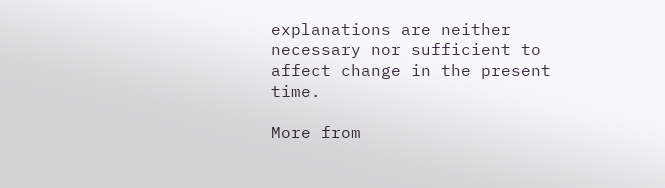explanations are neither necessary nor sufficient to affect change in the present time.

More from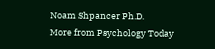Noam Shpancer Ph.D.
More from Psychology Today